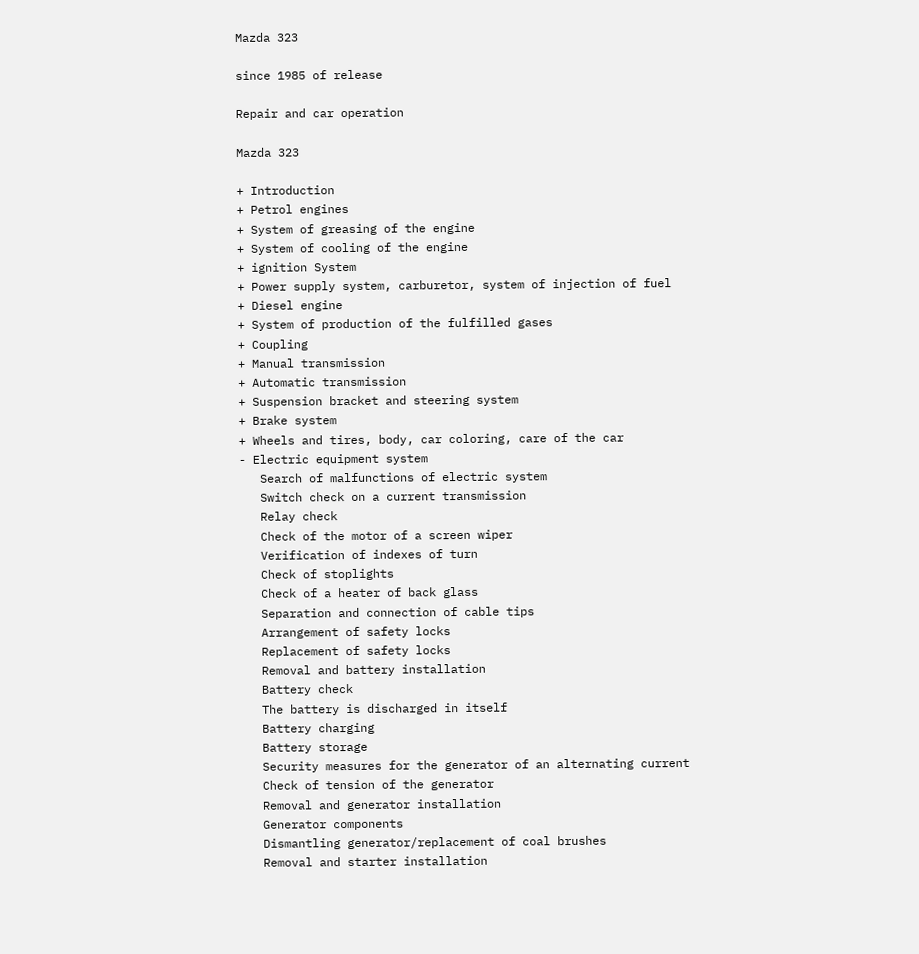Mazda 323

since 1985 of release

Repair and car operation

Mazda 323

+ Introduction
+ Petrol engines
+ System of greasing of the engine
+ System of cooling of the engine
+ ignition System
+ Power supply system, carburetor, system of injection of fuel
+ Diesel engine
+ System of production of the fulfilled gases
+ Coupling
+ Manual transmission
+ Automatic transmission
+ Suspension bracket and steering system
+ Brake system
+ Wheels and tires, body, car coloring, care of the car
- Electric equipment system
   Search of malfunctions of electric system
   Switch check on a current transmission
   Relay check
   Check of the motor of a screen wiper
   Verification of indexes of turn
   Check of stoplights
   Check of a heater of back glass
   Separation and connection of cable tips
   Arrangement of safety locks
   Replacement of safety locks
   Removal and battery installation
   Battery check
   The battery is discharged in itself
   Battery charging
   Battery storage
   Security measures for the generator of an alternating current
   Check of tension of the generator
   Removal and generator installation
   Generator components
   Dismantling generator/replacement of coal brushes
   Removal and starter installation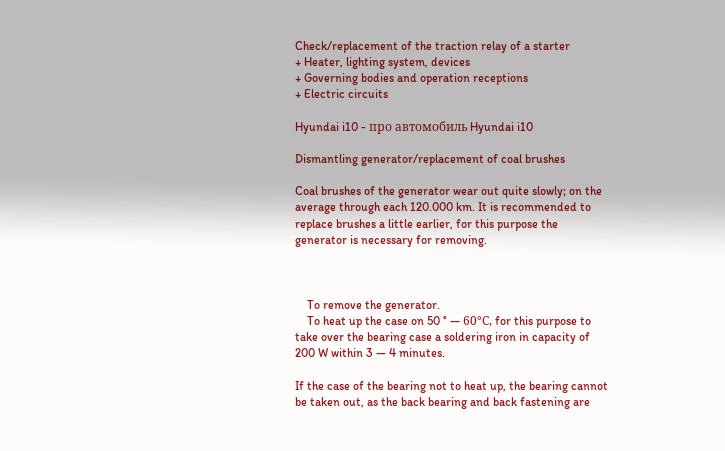Check/replacement of the traction relay of a starter
+ Heater, lighting system, devices
+ Governing bodies and operation receptions
+ Electric circuits

Hyundai i10 - про автомобиль Hyundai i10

Dismantling generator/replacement of coal brushes

Coal brushes of the generator wear out quite slowly; on the average through each 120.000 km. It is recommended to replace brushes a little earlier, for this purpose the generator is necessary for removing.



    To remove the generator.
    To heat up the case on 50 ° — 60°С, for this purpose to take over the bearing case a soldering iron in capacity of 200 W within 3 — 4 minutes.

If the case of the bearing not to heat up, the bearing cannot be taken out, as the back bearing and back fastening are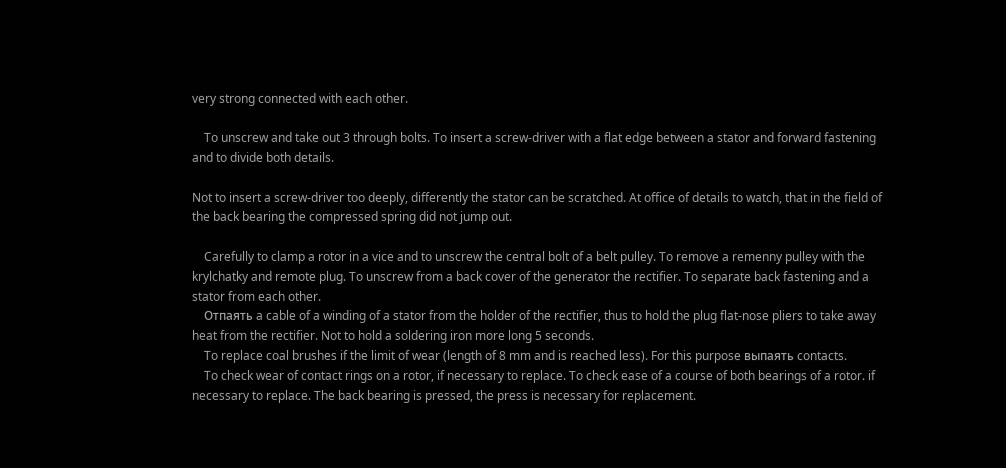very strong connected with each other.

    To unscrew and take out 3 through bolts. To insert a screw-driver with a flat edge between a stator and forward fastening and to divide both details.

Not to insert a screw-driver too deeply, differently the stator can be scratched. At office of details to watch, that in the field of the back bearing the compressed spring did not jump out.

    Carefully to clamp a rotor in a vice and to unscrew the central bolt of a belt pulley. To remove a remenny pulley with the krylchatky and remote plug. To unscrew from a back cover of the generator the rectifier. To separate back fastening and a stator from each other.
    Отпаять a cable of a winding of a stator from the holder of the rectifier, thus to hold the plug flat-nose pliers to take away heat from the rectifier. Not to hold a soldering iron more long 5 seconds.
    To replace coal brushes if the limit of wear (length of 8 mm and is reached less). For this purpose выпаять contacts.
    To check wear of contact rings on a rotor, if necessary to replace. To check ease of a course of both bearings of a rotor. if necessary to replace. The back bearing is pressed, the press is necessary for replacement.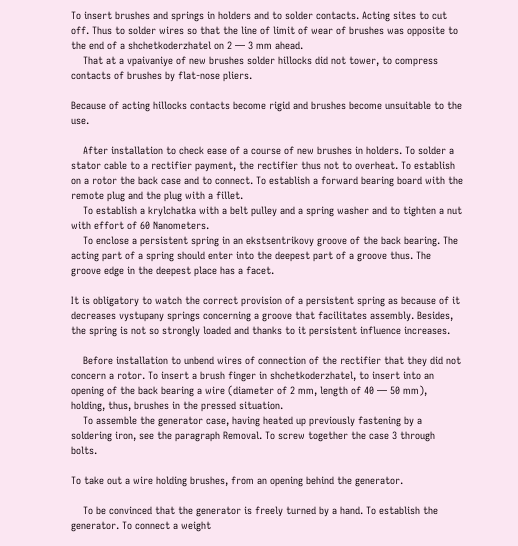To insert brushes and springs in holders and to solder contacts. Acting sites to cut off. Thus to solder wires so that the line of limit of wear of brushes was opposite to the end of a shchetkoderzhatel on 2 — 3 mm ahead.
    That at a vpaivaniye of new brushes solder hillocks did not tower, to compress contacts of brushes by flat-nose pliers.

Because of acting hillocks contacts become rigid and brushes become unsuitable to the use.

    After installation to check ease of a course of new brushes in holders. To solder a stator cable to a rectifier payment, the rectifier thus not to overheat. To establish on a rotor the back case and to connect. To establish a forward bearing board with the remote plug and the plug with a fillet.
    To establish a krylchatka with a belt pulley and a spring washer and to tighten a nut with effort of 60 Nanometers.
    To enclose a persistent spring in an ekstsentrikovy groove of the back bearing. The acting part of a spring should enter into the deepest part of a groove thus. The groove edge in the deepest place has a facet.

It is obligatory to watch the correct provision of a persistent spring as because of it decreases vystupany springs concerning a groove that facilitates assembly. Besides, the spring is not so strongly loaded and thanks to it persistent influence increases.

    Before installation to unbend wires of connection of the rectifier that they did not concern a rotor. To insert a brush finger in shchetkoderzhatel, to insert into an opening of the back bearing a wire (diameter of 2 mm, length of 40 — 50 mm), holding, thus, brushes in the pressed situation.
    To assemble the generator case, having heated up previously fastening by a soldering iron, see the paragraph Removal. To screw together the case 3 through bolts.

To take out a wire holding brushes, from an opening behind the generator.

    To be convinced that the generator is freely turned by a hand. To establish the generator. To connect a weight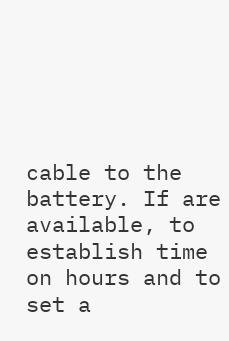cable to the battery. If are available, to establish time on hours and to set a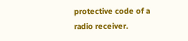protective code of a radio receiver.